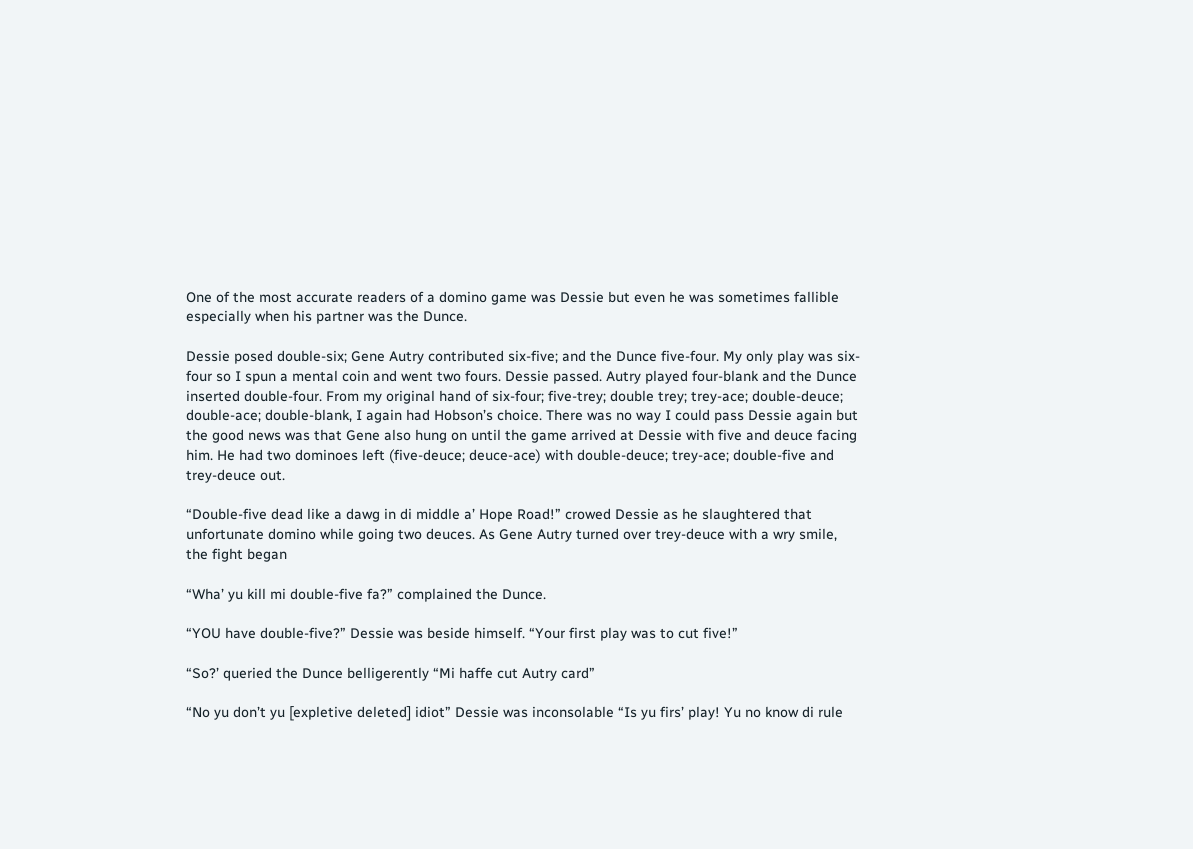One of the most accurate readers of a domino game was Dessie but even he was sometimes fallible especially when his partner was the Dunce.

Dessie posed double-six; Gene Autry contributed six-five; and the Dunce five-four. My only play was six-four so I spun a mental coin and went two fours. Dessie passed. Autry played four-blank and the Dunce inserted double-four. From my original hand of six-four; five-trey; double trey; trey-ace; double-deuce; double-ace; double-blank, I again had Hobson’s choice. There was no way I could pass Dessie again but the good news was that Gene also hung on until the game arrived at Dessie with five and deuce facing him. He had two dominoes left (five-deuce; deuce-ace) with double-deuce; trey-ace; double-five and trey-deuce out.

“Double-five dead like a dawg in di middle a’ Hope Road!” crowed Dessie as he slaughtered that unfortunate domino while going two deuces. As Gene Autry turned over trey-deuce with a wry smile, the fight began

“Wha’ yu kill mi double-five fa?” complained the Dunce.

“YOU have double-five?” Dessie was beside himself. “Your first play was to cut five!”

“So?’ queried the Dunce belligerently “Mi haffe cut Autry card”

“No yu don’t yu [expletive deleted] idiot” Dessie was inconsolable “Is yu firs’ play! Yu no know di rule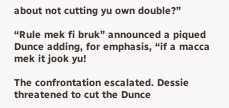about not cutting yu own double?”

“Rule mek fi bruk” announced a piqued Dunce adding, for emphasis, “if a macca mek it jook yu!

The confrontation escalated. Dessie threatened to cut the Dunce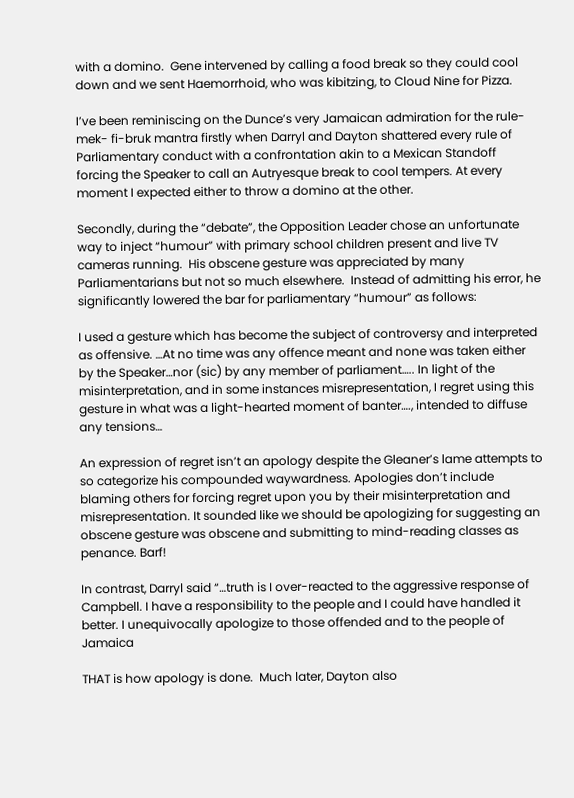with a domino.  Gene intervened by calling a food break so they could cool down and we sent Haemorrhoid, who was kibitzing, to Cloud Nine for Pizza.

I’ve been reminiscing on the Dunce’s very Jamaican admiration for the rule- mek- fi-bruk mantra firstly when Darryl and Dayton shattered every rule of Parliamentary conduct with a confrontation akin to a Mexican Standoff forcing the Speaker to call an Autryesque break to cool tempers. At every moment I expected either to throw a domino at the other.

Secondly, during the “debate”, the Opposition Leader chose an unfortunate way to inject “humour” with primary school children present and live TV cameras running.  His obscene gesture was appreciated by many Parliamentarians but not so much elsewhere.  Instead of admitting his error, he significantly lowered the bar for parliamentary “humour” as follows:

I used a gesture which has become the subject of controversy and interpreted as offensive. …At no time was any offence meant and none was taken either by the Speaker…nor (sic) by any member of parliament….. In light of the misinterpretation, and in some instances misrepresentation, I regret using this gesture in what was a light-hearted moment of banter…., intended to diffuse any tensions…

An expression of regret isn’t an apology despite the Gleaner’s lame attempts to so categorize his compounded waywardness. Apologies don’t include blaming others for forcing regret upon you by their misinterpretation and misrepresentation. It sounded like we should be apologizing for suggesting an obscene gesture was obscene and submitting to mind-reading classes as penance. Barf!

In contrast, Darryl said “…truth is I over-reacted to the aggressive response of Campbell. I have a responsibility to the people and I could have handled it better. I unequivocally apologize to those offended and to the people of Jamaica

THAT is how apology is done.  Much later, Dayton also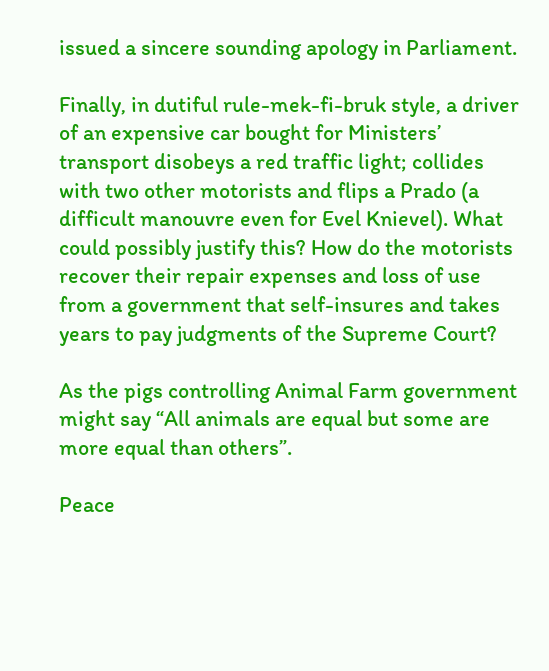issued a sincere sounding apology in Parliament.

Finally, in dutiful rule-mek-fi-bruk style, a driver of an expensive car bought for Ministers’ transport disobeys a red traffic light; collides with two other motorists and flips a Prado (a difficult manouvre even for Evel Knievel). What could possibly justify this? How do the motorists recover their repair expenses and loss of use from a government that self-insures and takes years to pay judgments of the Supreme Court?

As the pigs controlling Animal Farm government might say “All animals are equal but some are more equal than others”.

Peace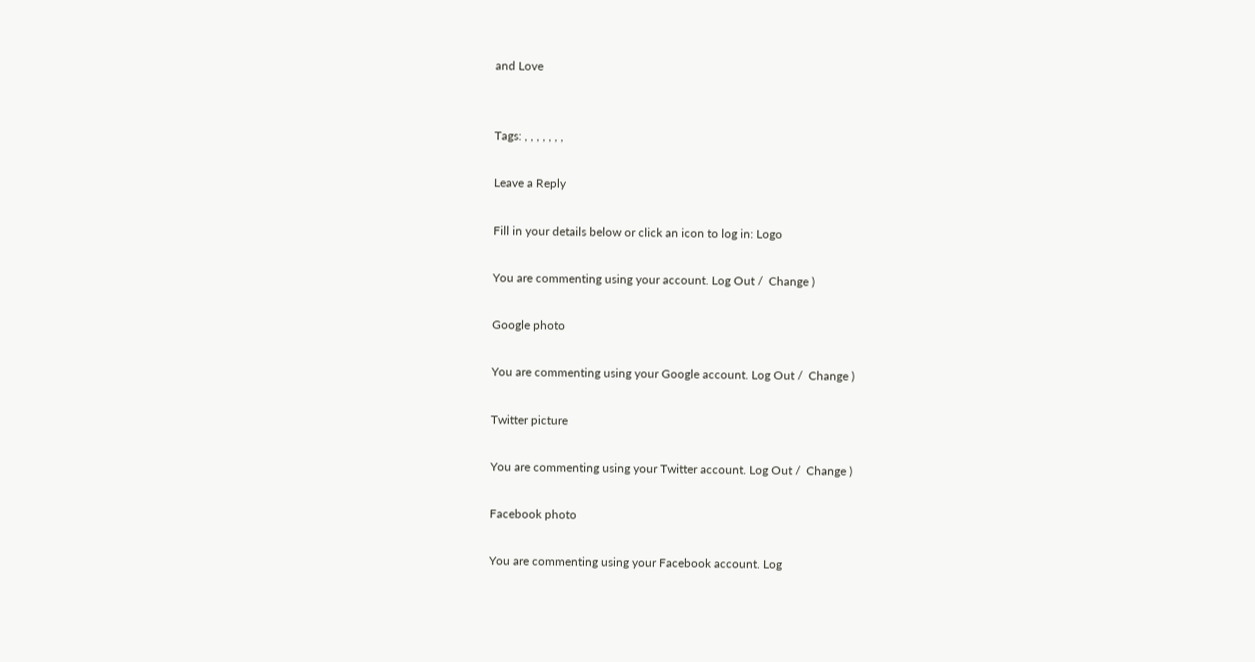and Love


Tags: , , , , , , ,

Leave a Reply

Fill in your details below or click an icon to log in: Logo

You are commenting using your account. Log Out /  Change )

Google photo

You are commenting using your Google account. Log Out /  Change )

Twitter picture

You are commenting using your Twitter account. Log Out /  Change )

Facebook photo

You are commenting using your Facebook account. Log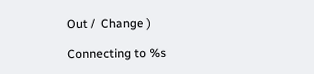Out /  Change )

Connecting to %s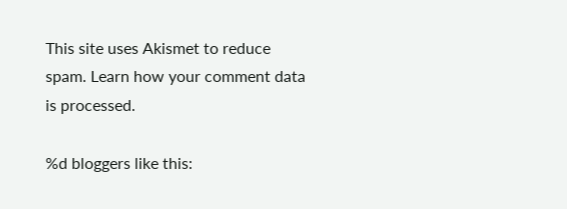This site uses Akismet to reduce spam. Learn how your comment data is processed.

%d bloggers like this: